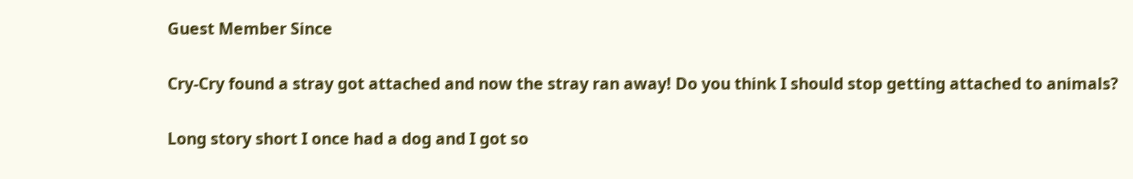Guest Member Since

Cry-Cry found a stray got attached and now the stray ran away! Do you think I should stop getting attached to animals?

Long story short I once had a dog and I got so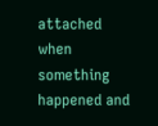attached when something happened and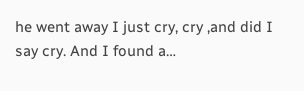he went away I just cry, cry ,and did I say cry. And I found a…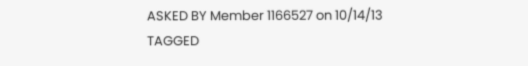ASKED BY Member 1166527 on 10/14/13
TAGGED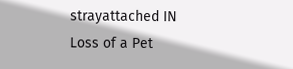strayattached IN Loss of a Pet